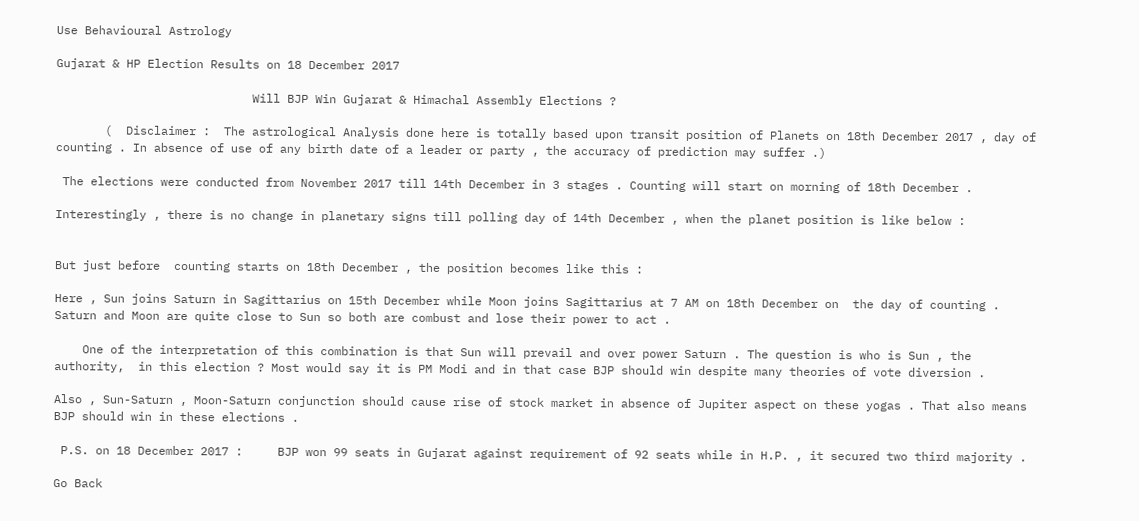Use Behavioural Astrology

Gujarat & HP Election Results on 18 December 2017

                            Will BJP Win Gujarat & Himachal Assembly Elections ?

       (  Disclaimer :  The astrological Analysis done here is totally based upon transit position of Planets on 18th December 2017 , day of counting . In absence of use of any birth date of a leader or party , the accuracy of prediction may suffer .)

 The elections were conducted from November 2017 till 14th December in 3 stages . Counting will start on morning of 18th December .

Interestingly , there is no change in planetary signs till polling day of 14th December , when the planet position is like below :


But just before  counting starts on 18th December , the position becomes like this :

Here , Sun joins Saturn in Sagittarius on 15th December while Moon joins Sagittarius at 7 AM on 18th December on  the day of counting .  Saturn and Moon are quite close to Sun so both are combust and lose their power to act .

    One of the interpretation of this combination is that Sun will prevail and over power Saturn . The question is who is Sun , the authority,  in this election ? Most would say it is PM Modi and in that case BJP should win despite many theories of vote diversion .

Also , Sun-Saturn , Moon-Saturn conjunction should cause rise of stock market in absence of Jupiter aspect on these yogas . That also means BJP should win in these elections .

 P.S. on 18 December 2017 :     BJP won 99 seats in Gujarat against requirement of 92 seats while in H.P. , it secured two third majority .

Go Back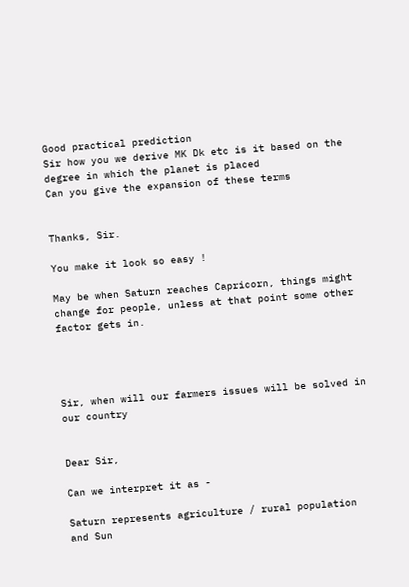Good practical prediction
Sir how you we derive MK Dk etc is it based on the degree in which the planet is placed
Can you give the expansion of these terms


Thanks, Sir.

You make it look so easy !

May be when Saturn reaches Capricorn, things might change for people, unless at that point some other factor gets in.




Sir, when will our farmers issues will be solved in our country


Dear Sir,

Can we interpret it as -

Saturn represents agriculture / rural population and Sun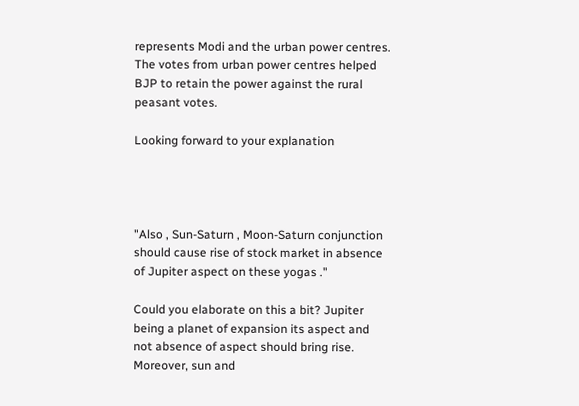represents Modi and the urban power centres. The votes from urban power centres helped BJP to retain the power against the rural peasant votes.

Looking forward to your explanation




"Also , Sun-Saturn , Moon-Saturn conjunction should cause rise of stock market in absence of Jupiter aspect on these yogas ."

Could you elaborate on this a bit? Jupiter being a planet of expansion its aspect and not absence of aspect should bring rise. Moreover, sun and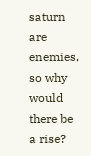saturn are enemies, so why would there be a rise?